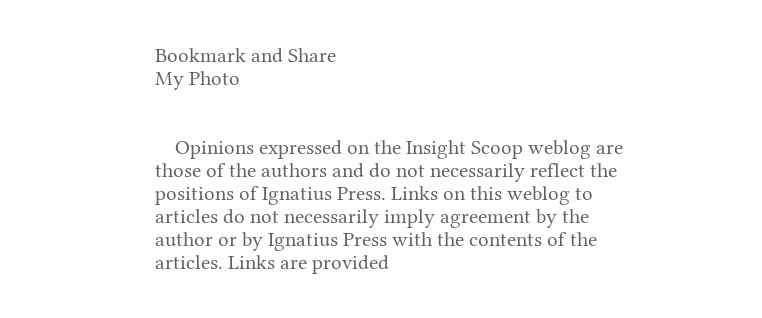Bookmark and Share
My Photo


    Opinions expressed on the Insight Scoop weblog are those of the authors and do not necessarily reflect the positions of Ignatius Press. Links on this weblog to articles do not necessarily imply agreement by the author or by Ignatius Press with the contents of the articles. Links are provided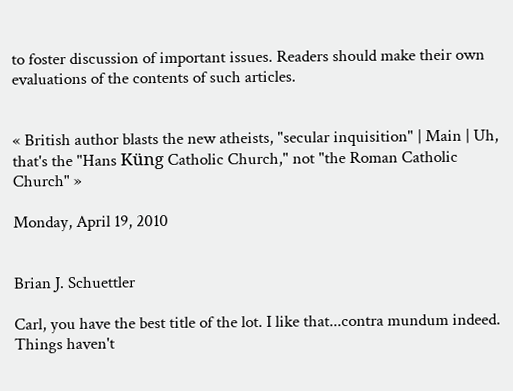to foster discussion of important issues. Readers should make their own evaluations of the contents of such articles.


« British author blasts the new atheists, "secular inquisition" | Main | Uh, that's the "Hans Küng Catholic Church," not "the Roman Catholic Church" »

Monday, April 19, 2010


Brian J. Schuettler

Carl, you have the best title of the lot. I like that...contra mundum indeed. Things haven't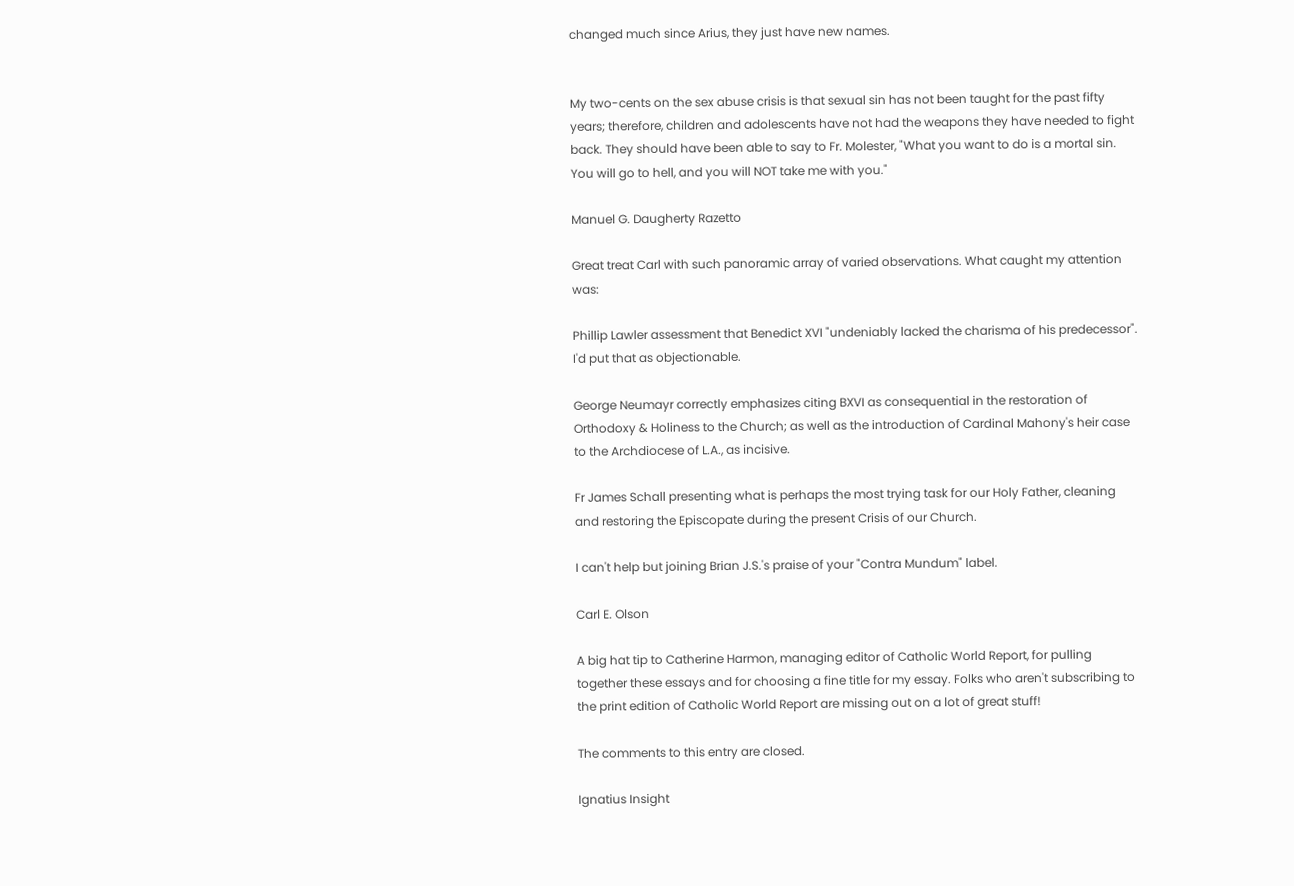changed much since Arius, they just have new names.


My two-cents on the sex abuse crisis is that sexual sin has not been taught for the past fifty years; therefore, children and adolescents have not had the weapons they have needed to fight back. They should have been able to say to Fr. Molester, "What you want to do is a mortal sin. You will go to hell, and you will NOT take me with you."

Manuel G. Daugherty Razetto

Great treat Carl with such panoramic array of varied observations. What caught my attention was:

Phillip Lawler assessment that Benedict XVI "undeniably lacked the charisma of his predecessor". I'd put that as objectionable.

George Neumayr correctly emphasizes citing BXVI as consequential in the restoration of Orthodoxy & Holiness to the Church; as well as the introduction of Cardinal Mahony's heir case to the Archdiocese of L.A., as incisive.

Fr James Schall presenting what is perhaps the most trying task for our Holy Father, cleaning and restoring the Episcopate during the present Crisis of our Church.

I can't help but joining Brian J.S.'s praise of your "Contra Mundum" label.

Carl E. Olson

A big hat tip to Catherine Harmon, managing editor of Catholic World Report, for pulling together these essays and for choosing a fine title for my essay. Folks who aren't subscribing to the print edition of Catholic World Report are missing out on a lot of great stuff!

The comments to this entry are closed.

Ignatius Insight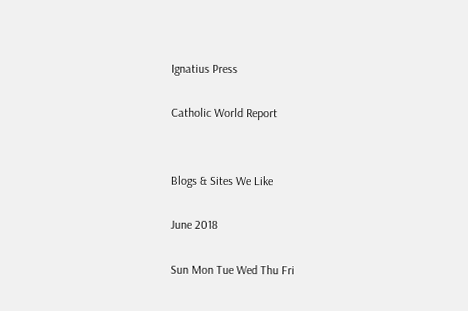Ignatius Press

Catholic World Report


Blogs & Sites We Like

June 2018

Sun Mon Tue Wed Thu Fri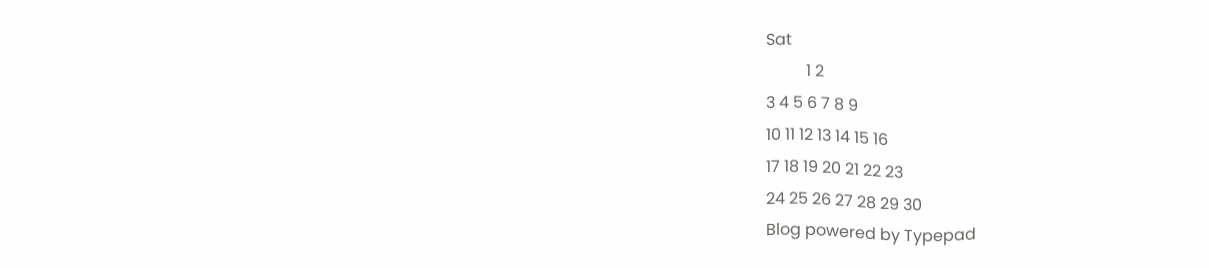Sat
          1 2
3 4 5 6 7 8 9
10 11 12 13 14 15 16
17 18 19 20 21 22 23
24 25 26 27 28 29 30
Blog powered by Typepad